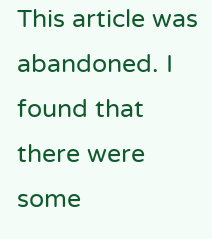This article was abandoned. I found that there were some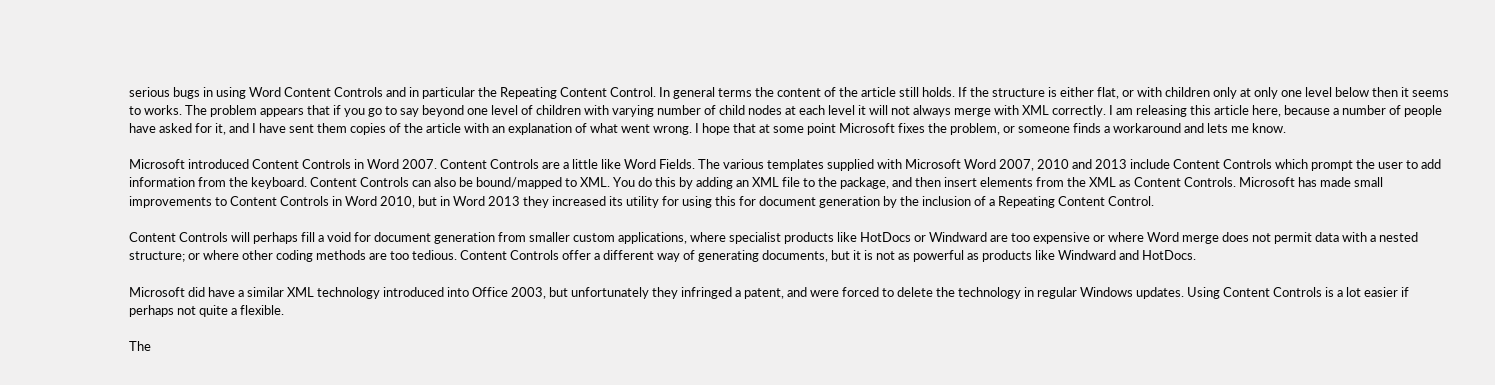serious bugs in using Word Content Controls and in particular the Repeating Content Control. In general terms the content of the article still holds. If the structure is either flat, or with children only at only one level below then it seems to works. The problem appears that if you go to say beyond one level of children with varying number of child nodes at each level it will not always merge with XML correctly. I am releasing this article here, because a number of people have asked for it, and I have sent them copies of the article with an explanation of what went wrong. I hope that at some point Microsoft fixes the problem, or someone finds a workaround and lets me know.

Microsoft introduced Content Controls in Word 2007. Content Controls are a little like Word Fields. The various templates supplied with Microsoft Word 2007, 2010 and 2013 include Content Controls which prompt the user to add information from the keyboard. Content Controls can also be bound/mapped to XML. You do this by adding an XML file to the package, and then insert elements from the XML as Content Controls. Microsoft has made small improvements to Content Controls in Word 2010, but in Word 2013 they increased its utility for using this for document generation by the inclusion of a Repeating Content Control.

Content Controls will perhaps fill a void for document generation from smaller custom applications, where specialist products like HotDocs or Windward are too expensive or where Word merge does not permit data with a nested structure; or where other coding methods are too tedious. Content Controls offer a different way of generating documents, but it is not as powerful as products like Windward and HotDocs.

Microsoft did have a similar XML technology introduced into Office 2003, but unfortunately they infringed a patent, and were forced to delete the technology in regular Windows updates. Using Content Controls is a lot easier if perhaps not quite a flexible.

The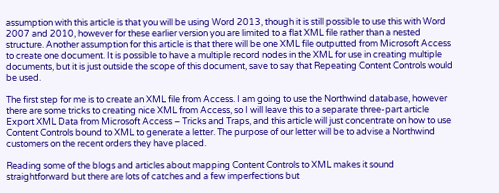assumption with this article is that you will be using Word 2013, though it is still possible to use this with Word 2007 and 2010, however for these earlier version you are limited to a flat XML file rather than a nested structure. Another assumption for this article is that there will be one XML file outputted from Microsoft Access to create one document. It is possible to have a multiple record nodes in the XML for use in creating multiple documents, but it is just outside the scope of this document, save to say that Repeating Content Controls would be used.

The first step for me is to create an XML file from Access. I am going to use the Northwind database, however there are some tricks to creating nice XML from Access, so I will leave this to a separate three-part article Export XML Data from Microsoft Access – Tricks and Traps, and this article will just concentrate on how to use Content Controls bound to XML to generate a letter. The purpose of our letter will be to advise a Northwind customers on the recent orders they have placed.

Reading some of the blogs and articles about mapping Content Controls to XML makes it sound straightforward but there are lots of catches and a few imperfections but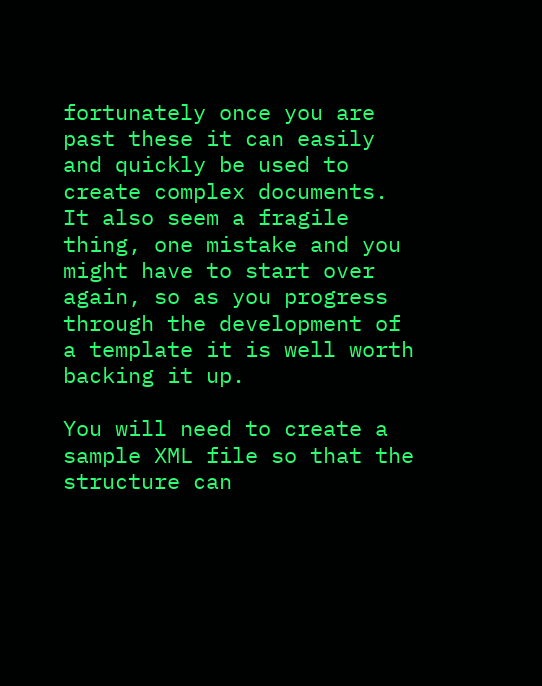fortunately once you are past these it can easily and quickly be used to create complex documents. It also seem a fragile thing, one mistake and you might have to start over again, so as you progress through the development of a template it is well worth backing it up.

You will need to create a sample XML file so that the structure can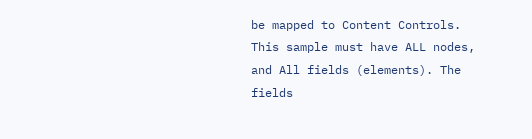be mapped to Content Controls. This sample must have ALL nodes, and All fields (elements). The fields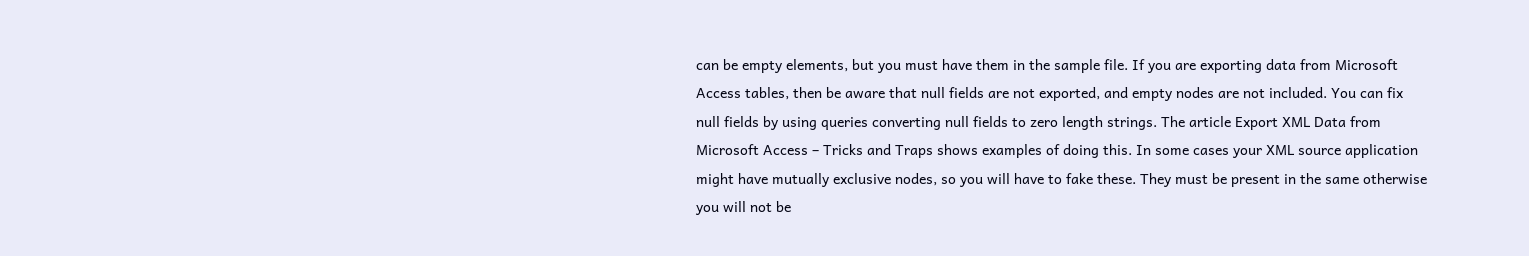can be empty elements, but you must have them in the sample file. If you are exporting data from Microsoft Access tables, then be aware that null fields are not exported, and empty nodes are not included. You can fix null fields by using queries converting null fields to zero length strings. The article Export XML Data from Microsoft Access – Tricks and Traps shows examples of doing this. In some cases your XML source application might have mutually exclusive nodes, so you will have to fake these. They must be present in the same otherwise you will not be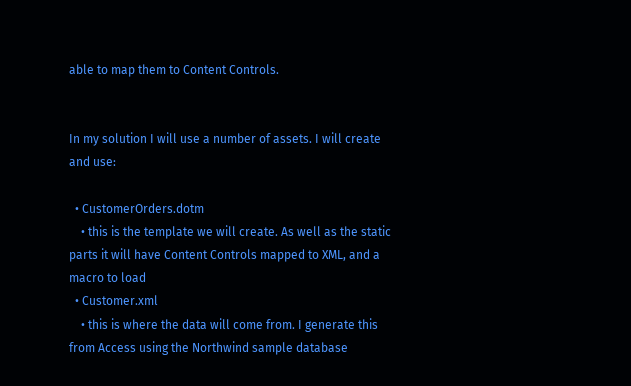able to map them to Content Controls.


In my solution I will use a number of assets. I will create and use:

  • CustomerOrders.dotm
    • this is the template we will create. As well as the static parts it will have Content Controls mapped to XML, and a macro to load
  • Customer.xml
    • this is where the data will come from. I generate this from Access using the Northwind sample database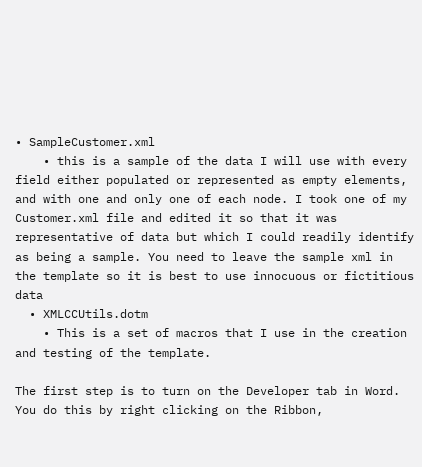• SampleCustomer.xml
    • this is a sample of the data I will use with every field either populated or represented as empty elements, and with one and only one of each node. I took one of my Customer.xml file and edited it so that it was representative of data but which I could readily identify as being a sample. You need to leave the sample xml in the template so it is best to use innocuous or fictitious data
  • XMLCCUtils.dotm
    • This is a set of macros that I use in the creation and testing of the template.

The first step is to turn on the Developer tab in Word. You do this by right clicking on the Ribbon,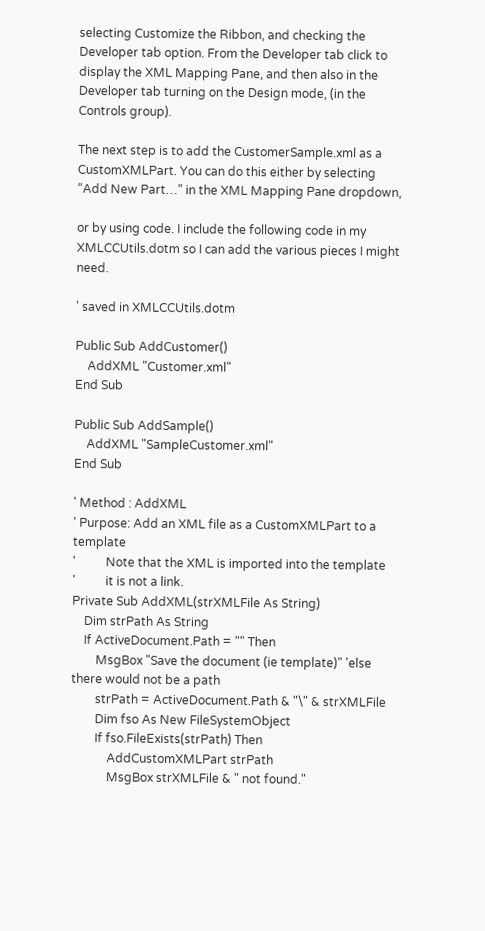selecting Customize the Ribbon, and checking the Developer tab option. From the Developer tab click to display the XML Mapping Pane, and then also in the Developer tab turning on the Design mode, (in the Controls group).

The next step is to add the CustomerSample.xml as a CustomXMLPart. You can do this either by selecting “Add New Part…” in the XML Mapping Pane dropdown,

or by using code. I include the following code in my XMLCCUtils.dotm so I can add the various pieces I might need.

' saved in XMLCCUtils.dotm

Public Sub AddCustomer()
    AddXML "Customer.xml"
End Sub

Public Sub AddSample()
    AddXML "SampleCustomer.xml"
End Sub

' Method : AddXML
' Purpose: Add an XML file as a CustomXMLPart to a template
'          Note that the XML is imported into the template
'          it is not a link.
Private Sub AddXML(strXMLFile As String)
    Dim strPath As String
    If ActiveDocument.Path = "" Then
        MsgBox "Save the document (ie template)" 'else there would not be a path
        strPath = ActiveDocument.Path & "\" & strXMLFile
        Dim fso As New FileSystemObject
        If fso.FileExists(strPath) Then
            AddCustomXMLPart strPath
            MsgBox strXMLFile & " not found."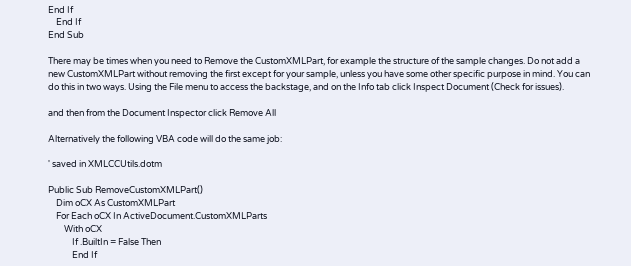End If
    End If
End Sub

There may be times when you need to Remove the CustomXMLPart, for example the structure of the sample changes. Do not add a new CustomXMLPart without removing the first except for your sample, unless you have some other specific purpose in mind. You can do this in two ways. Using the File menu to access the backstage, and on the Info tab click Inspect Document (Check for issues).

and then from the Document Inspector click Remove All

Alternatively the following VBA code will do the same job:

' saved in XMLCCUtils.dotm

Public Sub RemoveCustomXMLPart()
    Dim oCX As CustomXMLPart
    For Each oCX In ActiveDocument.CustomXMLParts
        With oCX
            If .BuiltIn = False Then
            End If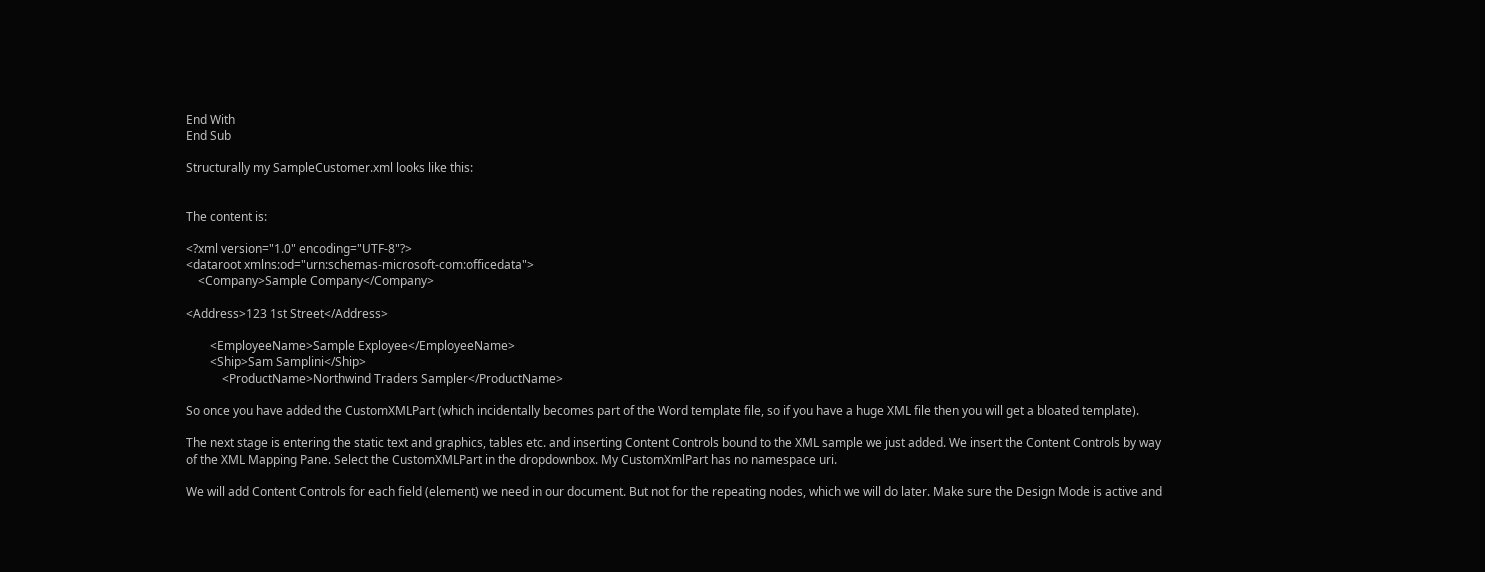End With
End Sub

Structurally my SampleCustomer.xml looks like this:


The content is:

<?xml version="1.0" encoding="UTF-8"?>
<dataroot xmlns:od="urn:schemas-microsoft-com:officedata">
    <Company>Sample Company</Company>

<Address>123 1st Street</Address>

        <EmployeeName>Sample Exployee</EmployeeName>
        <Ship>Sam Samplini</Ship>
            <ProductName>Northwind Traders Sampler</ProductName>

So once you have added the CustomXMLPart (which incidentally becomes part of the Word template file, so if you have a huge XML file then you will get a bloated template).

The next stage is entering the static text and graphics, tables etc. and inserting Content Controls bound to the XML sample we just added. We insert the Content Controls by way of the XML Mapping Pane. Select the CustomXMLPart in the dropdownbox. My CustomXmlPart has no namespace uri.

We will add Content Controls for each field (element) we need in our document. But not for the repeating nodes, which we will do later. Make sure the Design Mode is active and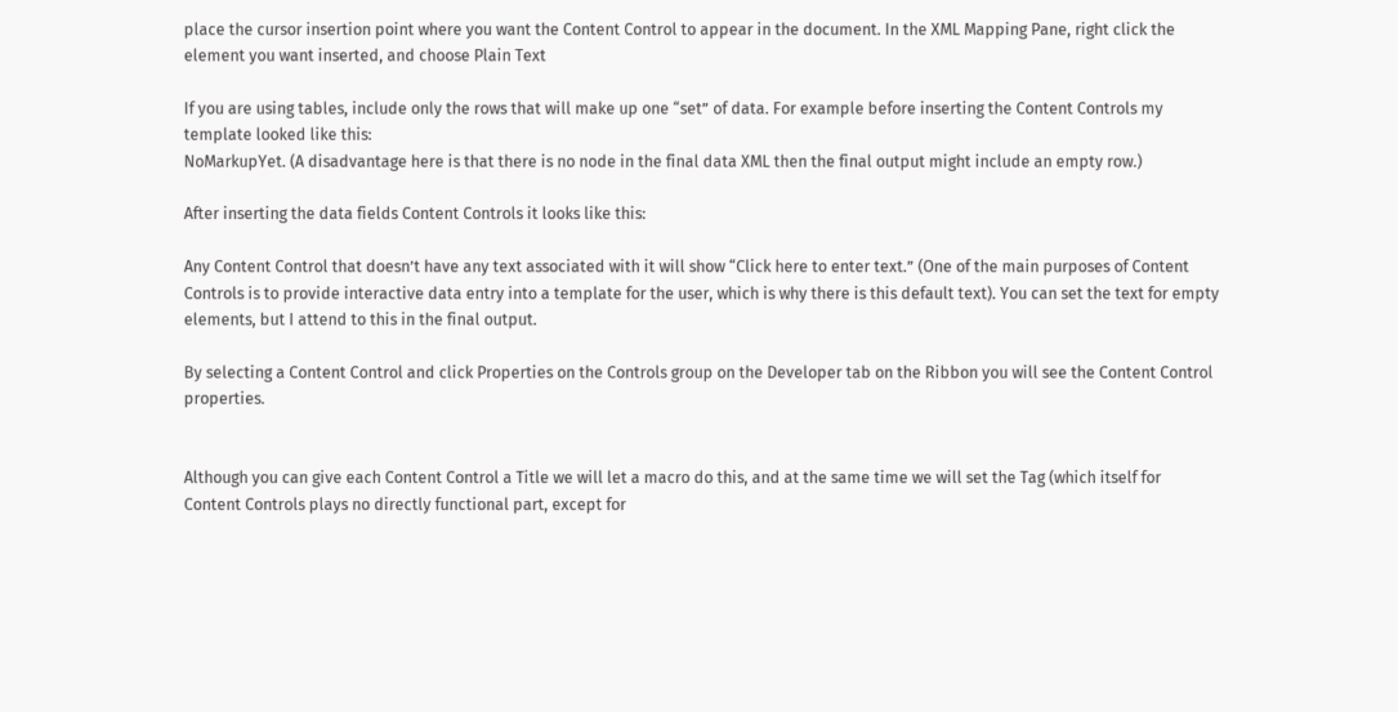place the cursor insertion point where you want the Content Control to appear in the document. In the XML Mapping Pane, right click the element you want inserted, and choose Plain Text

If you are using tables, include only the rows that will make up one “set” of data. For example before inserting the Content Controls my template looked like this:
NoMarkupYet. (A disadvantage here is that there is no node in the final data XML then the final output might include an empty row.)

After inserting the data fields Content Controls it looks like this:

Any Content Control that doesn’t have any text associated with it will show “Click here to enter text.” (One of the main purposes of Content Controls is to provide interactive data entry into a template for the user, which is why there is this default text). You can set the text for empty elements, but I attend to this in the final output.

By selecting a Content Control and click Properties on the Controls group on the Developer tab on the Ribbon you will see the Content Control properties.


Although you can give each Content Control a Title we will let a macro do this, and at the same time we will set the Tag (which itself for Content Controls plays no directly functional part, except for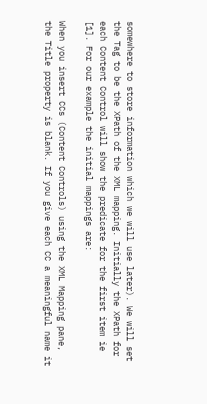somewhere to store information which we will use later). We will set the Tag to be the XPath of the XML mapping. Initially the XPath for each Content Control will show the predicate for the first item ie [1]. For our example the initial mappings are:

When you insert CCs (Content Controls) using the XML Mapping pane, the Title property is blank. If you give each CC a meaningful name it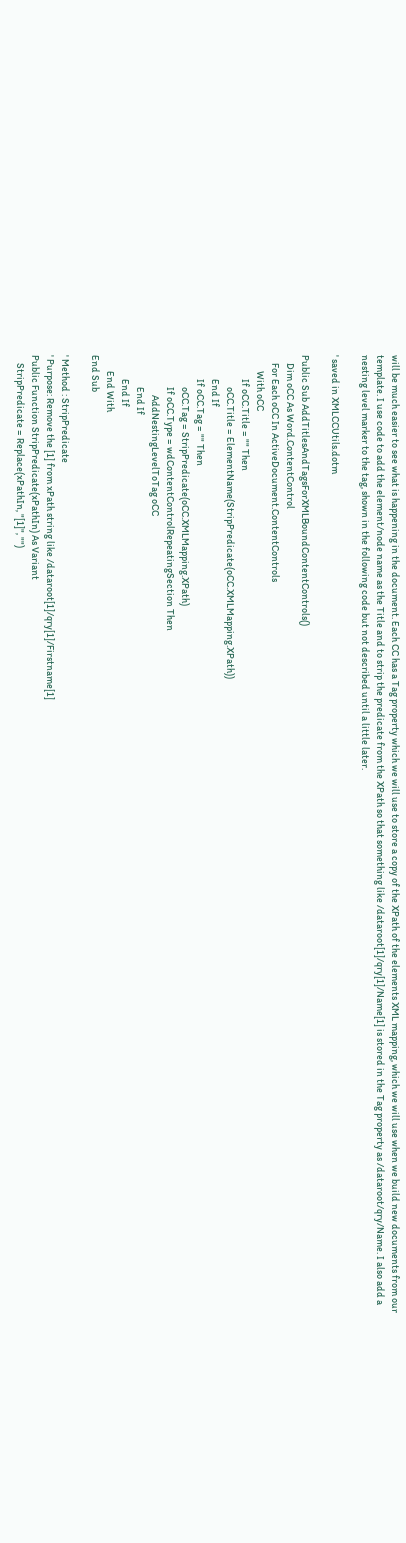will be much easier to see what is happening in the document. Each CC has a Tag property which we will use to store a copy of the XPath of the elements XML mapping, which we will use when we build new documents from our template. I use code to add the element/node name as the Title and to strip the predicate from the XPath so that something like /dataroot[1]/qry[1]/Name[1] is stored in the Tag property as /dataroot/qry/Name. I also add a nesting level marker to the tag, shown in the following code but not described until a little later.

' saved in XMLCCUtils.dotm

Public Sub AddTitlesAndTagsForXMLBoundContentControls()
    Dim oCC As Word.ContentControl
    For Each oCC In ActiveDocument.ContentControls
        With oCC
            If oCC.Title = "" Then
                oCC.Title = ElementName(StripPredicate(oCC.XMLMapping.XPath))
            End If
            If oCC.Tag = "" Then
                oCC.Tag = StripPredicate(oCC.XMLMapping.XPath)
                If oCC.Type = wdContentControlRepeatingSection Then
                    AddNestingLevelToTag oCC
                End If
            End If
        End With
End Sub

' Method : StripPredicate
' Purpose: Remove the [1] from xPath string like /dataroot[1]/qry[1]/Firstname[1]
Public Function StripPredicate(xPathIn) As Variant
    StripPredicate = Replace(xPathIn, "[1]", "")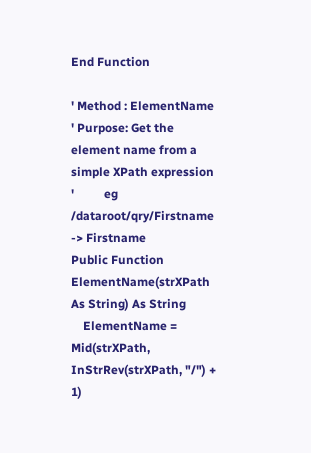End Function

' Method : ElementName
' Purpose: Get the element name from a simple XPath expression
'          eg /dataroot/qry/Firstname -> Firstname
Public Function ElementName(strXPath As String) As String
    ElementName = Mid(strXPath, InStrRev(strXPath, "/") + 1)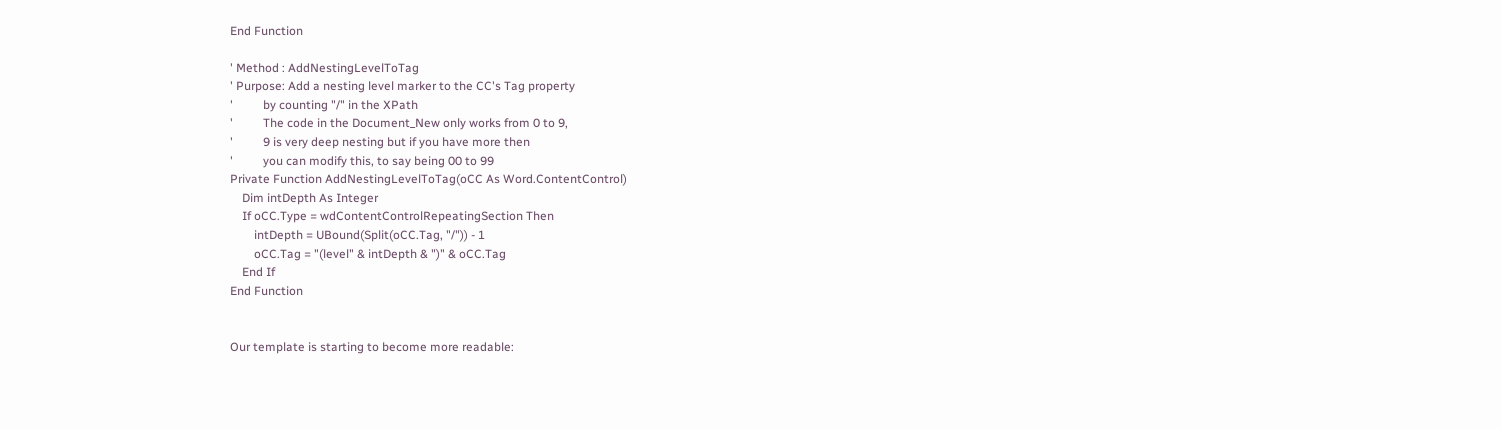End Function

' Method : AddNestingLevelToTag
' Purpose: Add a nesting level marker to the CC's Tag property
'          by counting "/" in the XPath
'          The code in the Document_New only works from 0 to 9,
'          9 is very deep nesting but if you have more then
'          you can modify this, to say being 00 to 99
Private Function AddNestingLevelToTag(oCC As Word.ContentControl)
    Dim intDepth As Integer
    If oCC.Type = wdContentControlRepeatingSection Then
        intDepth = UBound(Split(oCC.Tag, "/")) - 1
        oCC.Tag = "(level" & intDepth & ")" & oCC.Tag
    End If
End Function


Our template is starting to become more readable: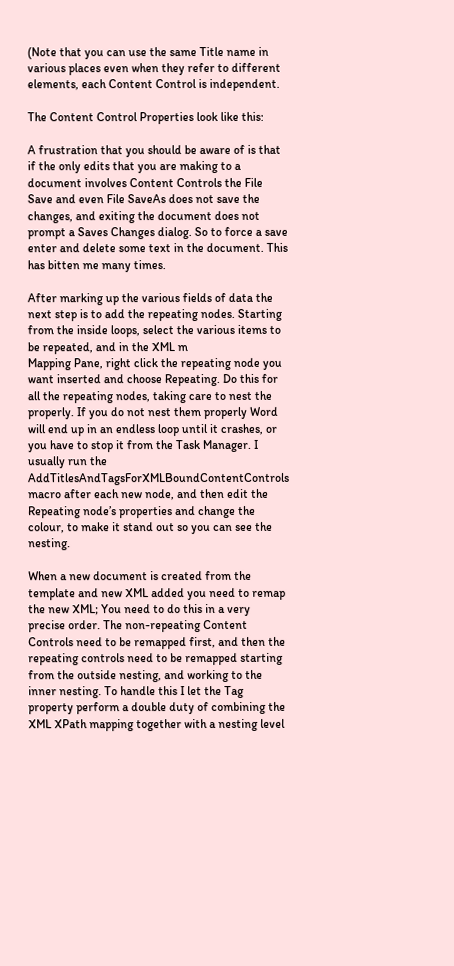(Note that you can use the same Title name in various places even when they refer to different elements, each Content Control is independent.

The Content Control Properties look like this:

A frustration that you should be aware of is that if the only edits that you are making to a document involves Content Controls the File Save and even File SaveAs does not save the changes, and exiting the document does not prompt a Saves Changes dialog. So to force a save enter and delete some text in the document. This has bitten me many times.

After marking up the various fields of data the next step is to add the repeating nodes. Starting from the inside loops, select the various items to be repeated, and in the XML m
Mapping Pane, right click the repeating node you want inserted and choose Repeating. Do this for all the repeating nodes, taking care to nest the properly. If you do not nest them properly Word will end up in an endless loop until it crashes, or you have to stop it from the Task Manager. I usually run the AddTitlesAndTagsForXMLBoundContentControls macro after each new node, and then edit the Repeating node’s properties and change the colour, to make it stand out so you can see the nesting.

When a new document is created from the template and new XML added you need to remap the new XML; You need to do this in a very precise order. The non-repeating Content Controls need to be remapped first, and then the repeating controls need to be remapped starting from the outside nesting, and working to the inner nesting. To handle this I let the Tag property perform a double duty of combining the XML XPath mapping together with a nesting level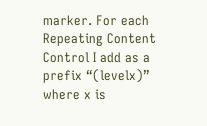marker. For each Repeating Content Control I add as a prefix “(levelx)” where x is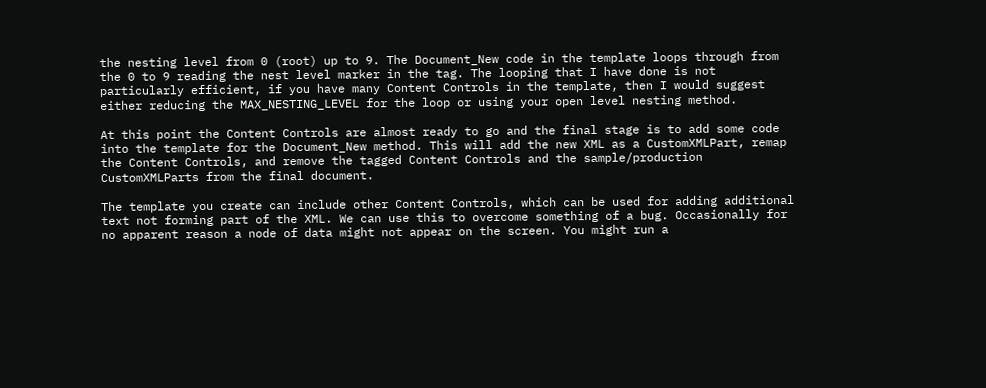the nesting level from 0 (root) up to 9. The Document_New code in the template loops through from the 0 to 9 reading the nest level marker in the tag. The looping that I have done is not particularly efficient, if you have many Content Controls in the template, then I would suggest either reducing the MAX_NESTING_LEVEL for the loop or using your open level nesting method.

At this point the Content Controls are almost ready to go and the final stage is to add some code into the template for the Document_New method. This will add the new XML as a CustomXMLPart, remap the Content Controls, and remove the tagged Content Controls and the sample/production CustomXMLParts from the final document.

The template you create can include other Content Controls, which can be used for adding additional text not forming part of the XML. We can use this to overcome something of a bug. Occasionally for no apparent reason a node of data might not appear on the screen. You might run a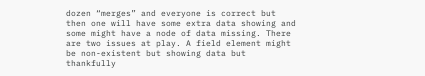dozen “merges” and everyone is correct but then one will have some extra data showing and some might have a node of data missing. There are two issues at play. A field element might be non-existent but showing data but thankfully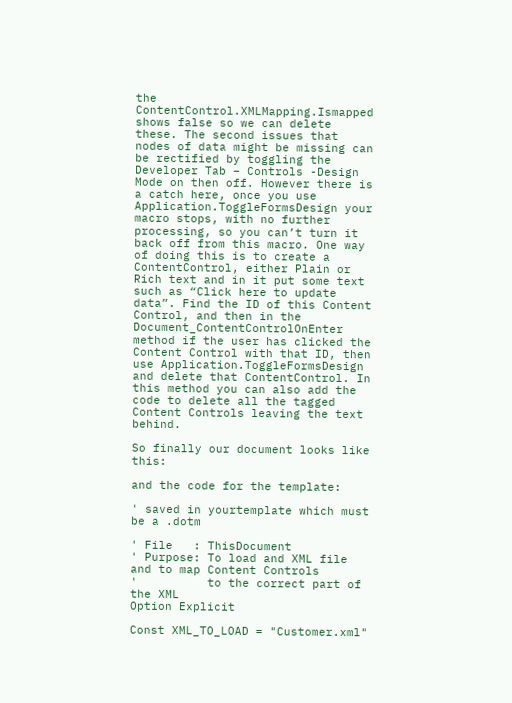the ContentControl.XMLMapping.Ismapped shows false so we can delete these. The second issues that nodes of data might be missing can be rectified by toggling the Developer Tab – Controls -Design Mode on then off. However there is a catch here, once you use Application.ToggleFormsDesign your macro stops, with no further processing, so you can’t turn it back off from this macro. One way of doing this is to create a ContentControl, either Plain or Rich text and in it put some text such as “Click here to update data”. Find the ID of this Content Control, and then in the Document_ContentControlOnEnter method if the user has clicked the Content Control with that ID, then use Application.ToggleFormsDesign and delete that ContentControl. In this method you can also add the code to delete all the tagged Content Controls leaving the text behind.

So finally our document looks like this:

and the code for the template:

' saved in yourtemplate which must be a .dotm

' File   : ThisDocument
' Purpose: To load and XML file and to map Content Controls
'          to the correct part of the XML
Option Explicit

Const XML_TO_LOAD = "Customer.xml"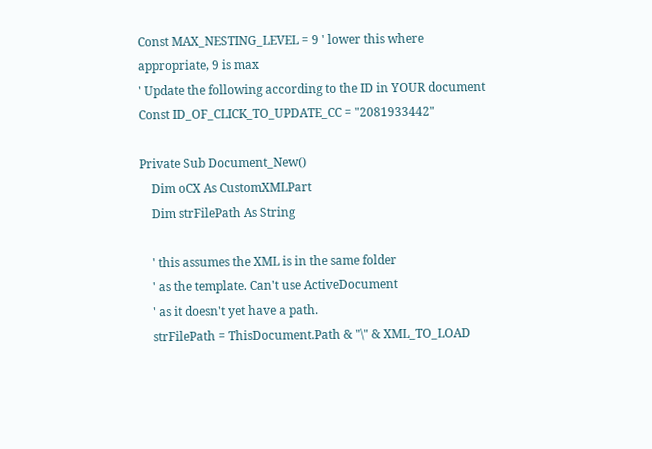Const MAX_NESTING_LEVEL = 9 ' lower this where appropriate, 9 is max
' Update the following according to the ID in YOUR document
Const ID_OF_CLICK_TO_UPDATE_CC = "2081933442"

Private Sub Document_New()
    Dim oCX As CustomXMLPart
    Dim strFilePath As String

    ' this assumes the XML is in the same folder
    ' as the template. Can't use ActiveDocument
    ' as it doesn't yet have a path.
    strFilePath = ThisDocument.Path & "\" & XML_TO_LOAD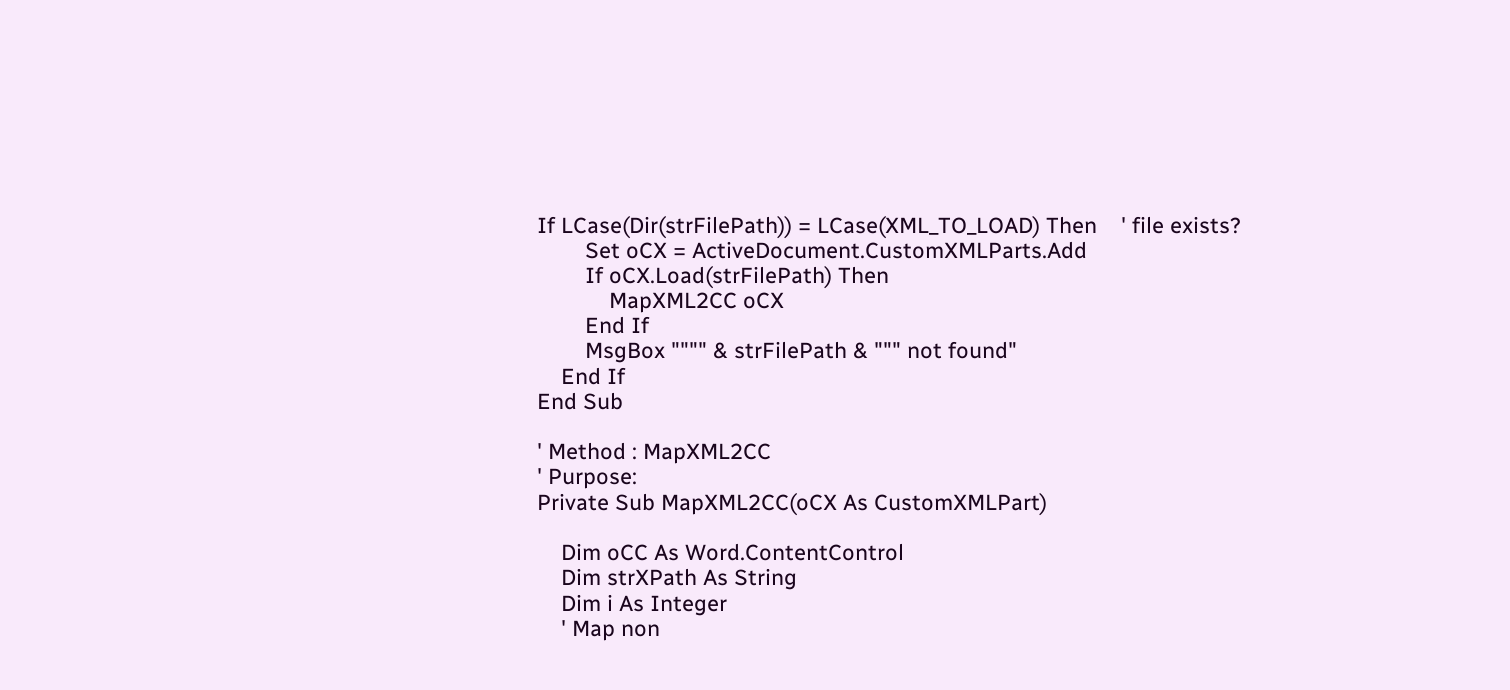If LCase(Dir(strFilePath)) = LCase(XML_TO_LOAD) Then    ' file exists?
        Set oCX = ActiveDocument.CustomXMLParts.Add
        If oCX.Load(strFilePath) Then
            MapXML2CC oCX
        End If
        MsgBox """" & strFilePath & """ not found"
    End If
End Sub

' Method : MapXML2CC
' Purpose:
Private Sub MapXML2CC(oCX As CustomXMLPart)

    Dim oCC As Word.ContentControl
    Dim strXPath As String
    Dim i As Integer
    ' Map non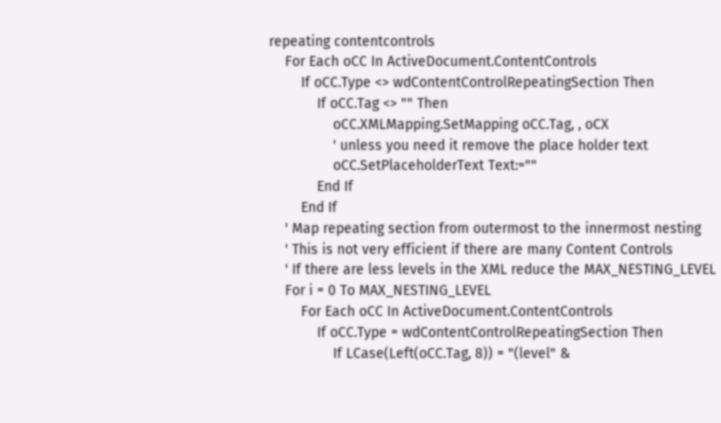repeating contentcontrols
    For Each oCC In ActiveDocument.ContentControls
        If oCC.Type <> wdContentControlRepeatingSection Then
            If oCC.Tag <> "" Then
                oCC.XMLMapping.SetMapping oCC.Tag, , oCX
                ' unless you need it remove the place holder text
                oCC.SetPlaceholderText Text:=""
            End If
        End If
    ' Map repeating section from outermost to the innermost nesting
    ' This is not very efficient if there are many Content Controls
    ' If there are less levels in the XML reduce the MAX_NESTING_LEVEL
    For i = 0 To MAX_NESTING_LEVEL
        For Each oCC In ActiveDocument.ContentControls
            If oCC.Type = wdContentControlRepeatingSection Then
                If LCase(Left(oCC.Tag, 8)) = "(level" &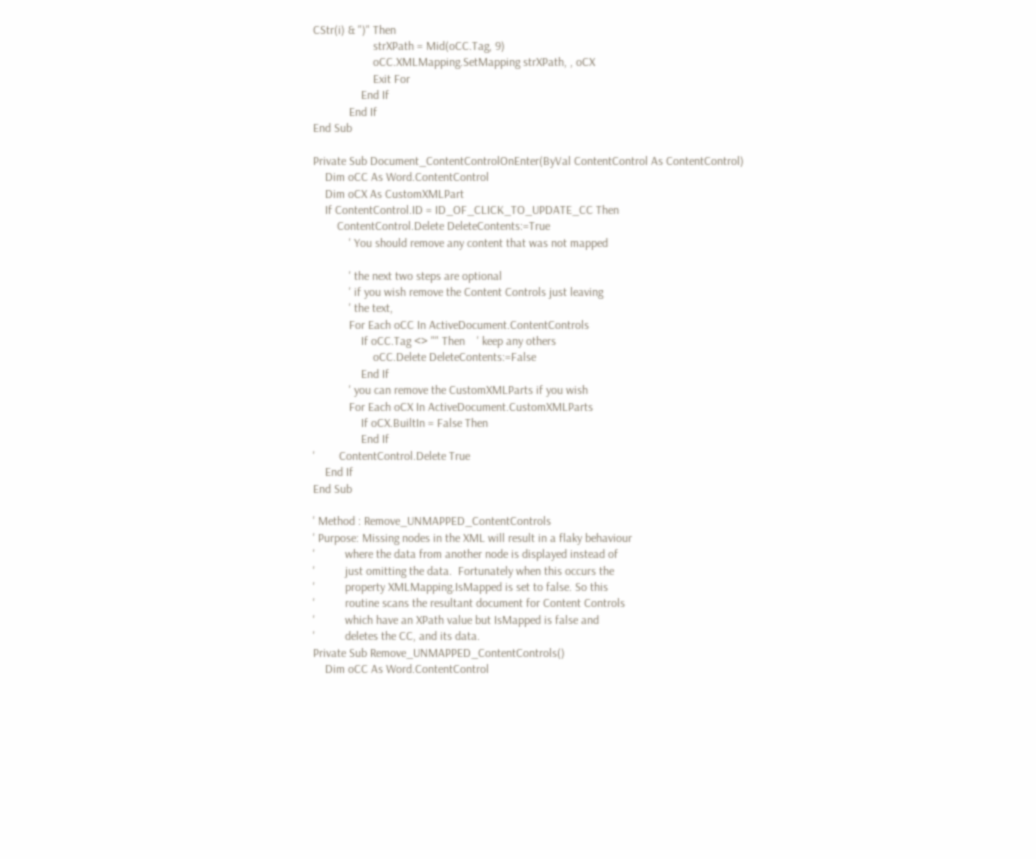CStr(i) & ")" Then
                    strXPath = Mid(oCC.Tag, 9)
                    oCC.XMLMapping.SetMapping strXPath, , oCX
                    Exit For
                End If
            End If
End Sub

Private Sub Document_ContentControlOnEnter(ByVal ContentControl As ContentControl)
    Dim oCC As Word.ContentControl
    Dim oCX As CustomXMLPart
    If ContentControl.ID = ID_OF_CLICK_TO_UPDATE_CC Then
        ContentControl.Delete DeleteContents:=True
            ' You should remove any content that was not mapped

            ' the next two steps are optional
            ' if you wish remove the Content Controls just leaving
            ' the text,
            For Each oCC In ActiveDocument.ContentControls
                If oCC.Tag <> "" Then    ' keep any others
                    oCC.Delete DeleteContents:=False
                End If
            ' you can remove the CustomXMLParts if you wish
            For Each oCX In ActiveDocument.CustomXMLParts
                If oCX.BuiltIn = False Then
                End If
'        ContentControl.Delete True
    End If
End Sub

' Method : Remove_UNMAPPED_ContentControls
' Purpose: Missing nodes in the XML will result in a flaky behaviour
'          where the data from another node is displayed instead of
'          just omitting the data.  Fortunately when this occurs the
'          property XMLMapping.IsMapped is set to false. So this
'          routine scans the resultant document for Content Controls
'          which have an XPath value but IsMapped is false and
'          deletes the CC, and its data.
Private Sub Remove_UNMAPPED_ContentControls()
    Dim oCC As Word.ContentControl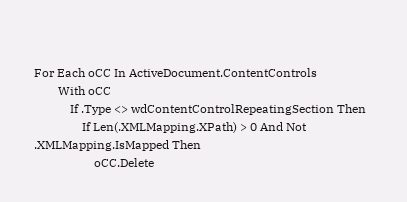For Each oCC In ActiveDocument.ContentControls
        With oCC
            If .Type <> wdContentControlRepeatingSection Then
                If Len(.XMLMapping.XPath) > 0 And Not .XMLMapping.IsMapped Then
                    oCC.Delete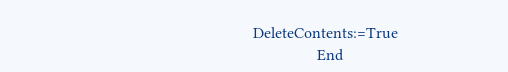DeleteContents:=True
                End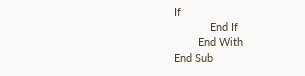If
            End If
        End With
End Sub